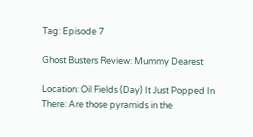Tag: Episode 7

Ghost Busters Review: Mummy Dearest

Location: Oil Fields (Day) It Just Popped In There: Are those pyramids in the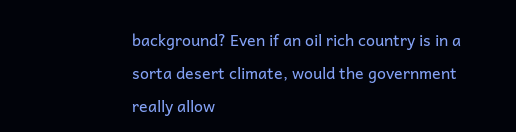background? Even if an oil rich country is in a sorta desert climate, would the government really allow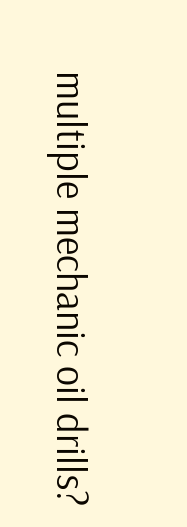multiple mechanic oil drills?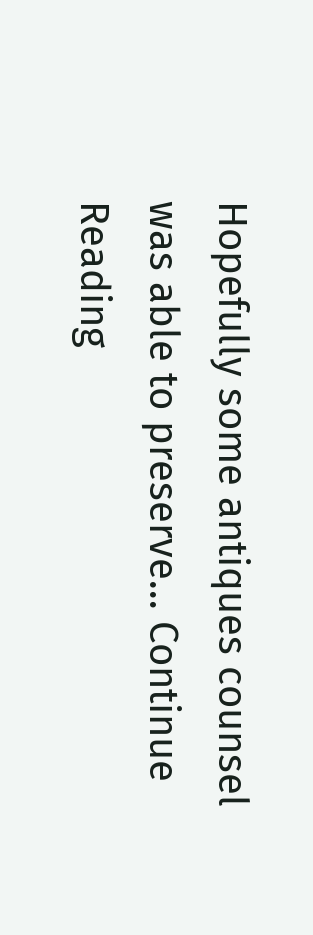Hopefully some antiques counsel was able to preserve… Continue Reading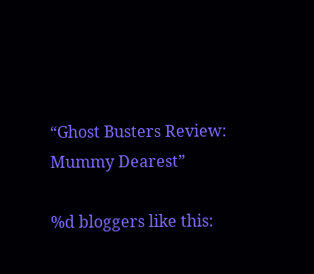“Ghost Busters Review: Mummy Dearest”

%d bloggers like this: